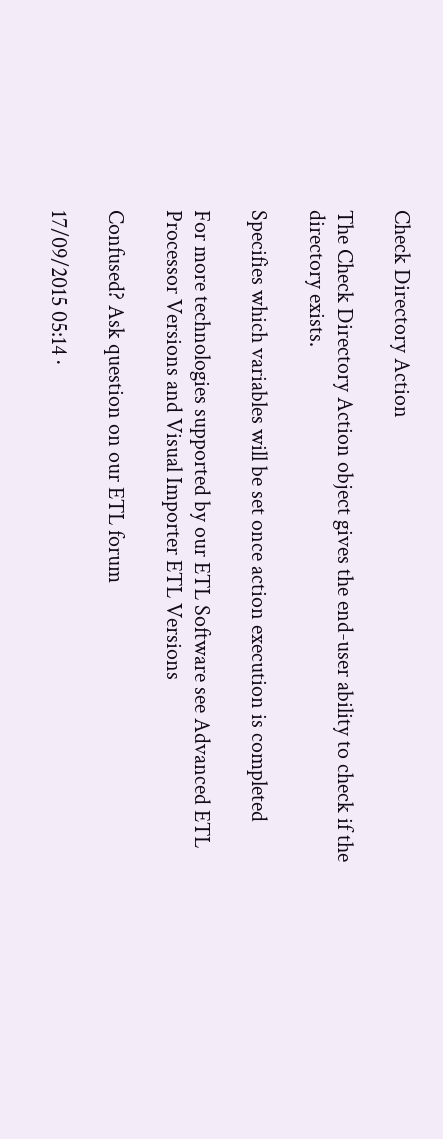Check Directory Action

The Check Directory Action object gives the end-user ability to check if the directory exists.

Specifies which variables will be set once action execution is completed

For more technologies supported by our ETL Software see Advanced ETL Processor Versions and Visual Importer ETL Versions

Confused? Ask question on our ETL forum

17/09/2015 05:14 ·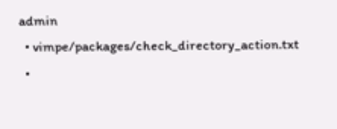admin
  • vimpe/packages/check_directory_action.txt
  •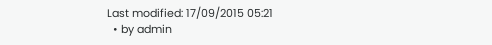Last modified: 17/09/2015 05:21
  • by admin